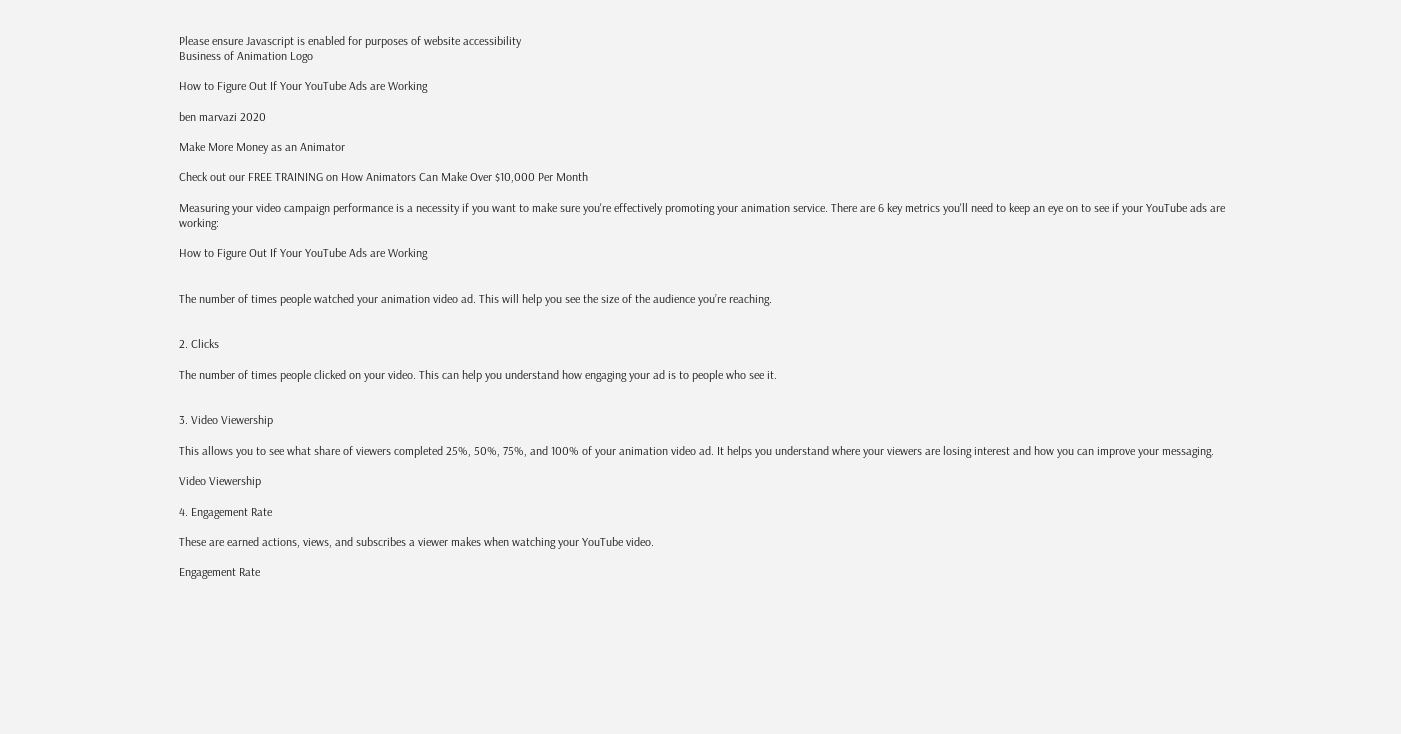Please ensure Javascript is enabled for purposes of website accessibility
Business of Animation Logo

How to Figure Out If Your YouTube Ads are Working

ben marvazi 2020

Make More Money as an Animator

Check out our FREE TRAINING on How Animators Can Make Over $10,000 Per Month

Measuring your video campaign performance is a necessity if you want to make sure you're effectively promoting your animation service. There are 6 key metrics you'll need to keep an eye on to see if your YouTube ads are working:

How to Figure Out If Your YouTube Ads are Working


The number of times people watched your animation video ad. This will help you see the size of the audience you’re reaching.


2. Clicks

The number of times people clicked on your video. This can help you understand how engaging your ad is to people who see it.


3. Video Viewership

This allows you to see what share of viewers completed 25%, 50%, 75%, and 100% of your animation video ad. It helps you understand where your viewers are losing interest and how you can improve your messaging.

Video Viewership

4. Engagement Rate

These are earned actions, views, and subscribes a viewer makes when watching your YouTube video.

Engagement Rate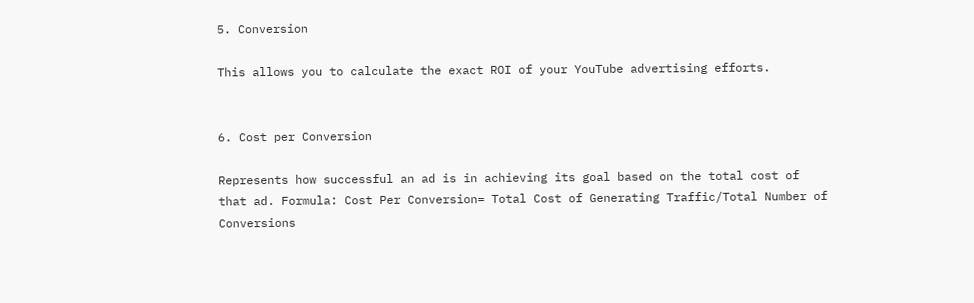5. Conversion

This allows you to calculate the exact ROI of your YouTube advertising efforts.


6. Cost per Conversion

Represents how successful an ad is in achieving its goal based on the total cost of that ad. Formula: Cost Per Conversion= Total Cost of Generating Traffic/Total Number of Conversions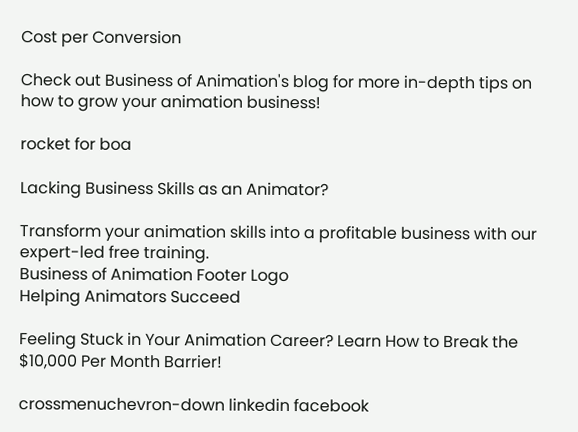Cost per Conversion

Check out Business of Animation's blog for more in-depth tips on how to grow your animation business!

rocket for boa

Lacking Business Skills as an Animator?

Transform your animation skills into a profitable business with our expert-led free training.
Business of Animation Footer Logo
Helping Animators Succeed

Feeling Stuck in Your Animation Career? Learn How to Break the $10,000 Per Month Barrier!

crossmenuchevron-down linkedin facebook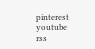pinterest youtube rss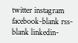twitter instagram facebook-blank rss-blank linkedin-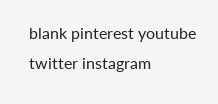blank pinterest youtube twitter instagram